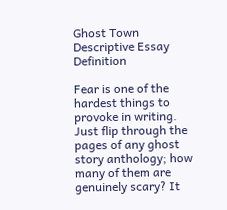Ghost Town Descriptive Essay Definition

Fear is one of the hardest things to provoke in writing. Just flip through the pages of any ghost story anthology; how many of them are genuinely scary? It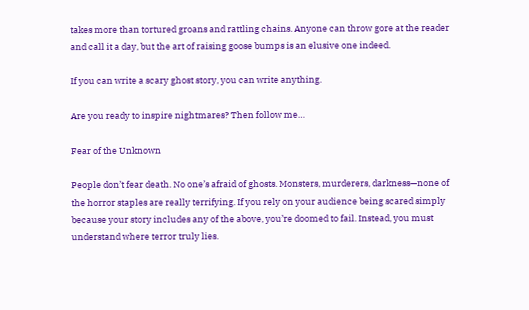takes more than tortured groans and rattling chains. Anyone can throw gore at the reader and call it a day, but the art of raising goose bumps is an elusive one indeed.

If you can write a scary ghost story, you can write anything.

Are you ready to inspire nightmares? Then follow me…

Fear of the Unknown

People don’t fear death. No one’s afraid of ghosts. Monsters, murderers, darkness—none of the horror staples are really terrifying. If you rely on your audience being scared simply because your story includes any of the above, you’re doomed to fail. Instead, you must understand where terror truly lies.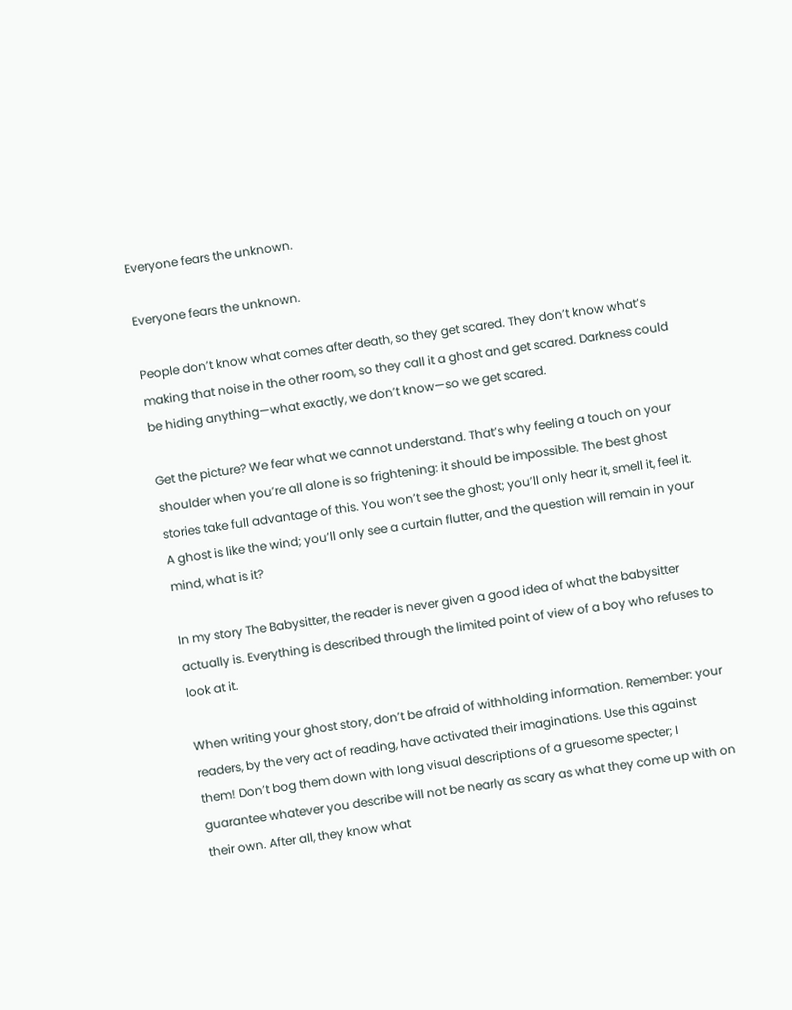Everyone fears the unknown.

Everyone fears the unknown.

People don’t know what comes after death, so they get scared. They don’t know what’s making that noise in the other room, so they call it a ghost and get scared. Darkness could be hiding anything—what exactly, we don’t know—so we get scared.

Get the picture? We fear what we cannot understand. That’s why feeling a touch on your shoulder when you’re all alone is so frightening: it should be impossible. The best ghost stories take full advantage of this. You won’t see the ghost; you’ll only hear it, smell it, feel it. A ghost is like the wind; you’ll only see a curtain flutter, and the question will remain in your mind, what is it?

In my story The Babysitter, the reader is never given a good idea of what the babysitter actually is. Everything is described through the limited point of view of a boy who refuses to look at it.

When writing your ghost story, don’t be afraid of withholding information. Remember: your readers, by the very act of reading, have activated their imaginations. Use this against them! Don’t bog them down with long visual descriptions of a gruesome specter; I guarantee whatever you describe will not be nearly as scary as what they come up with on their own. After all, they know what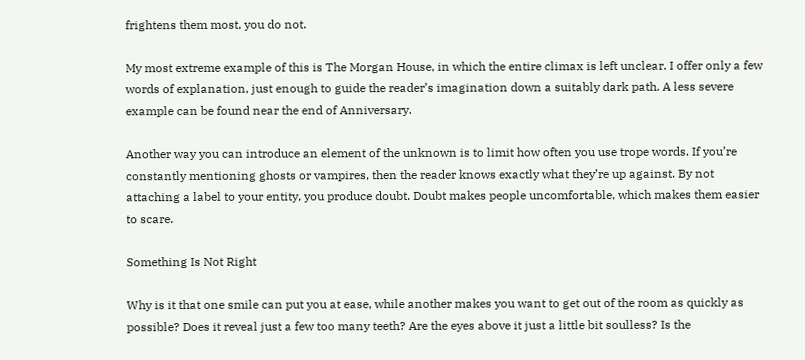frightens them most, you do not.

My most extreme example of this is The Morgan House, in which the entire climax is left unclear. I offer only a few words of explanation, just enough to guide the reader’s imagination down a suitably dark path. A less severe example can be found near the end of Anniversary.

Another way you can introduce an element of the unknown is to limit how often you use trope words. If you’re constantly mentioning ghosts or vampires, then the reader knows exactly what they’re up against. By not attaching a label to your entity, you produce doubt. Doubt makes people uncomfortable, which makes them easier to scare.

Something Is Not Right

Why is it that one smile can put you at ease, while another makes you want to get out of the room as quickly as possible? Does it reveal just a few too many teeth? Are the eyes above it just a little bit soulless? Is the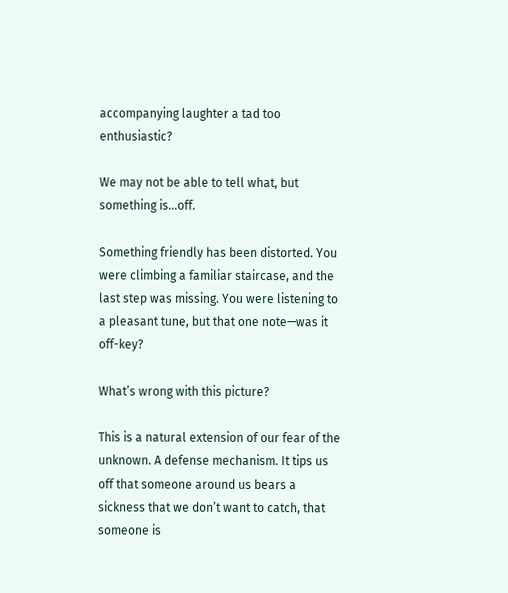accompanying laughter a tad too enthusiastic?

We may not be able to tell what, but something is…off.

Something friendly has been distorted. You were climbing a familiar staircase, and the last step was missing. You were listening to a pleasant tune, but that one note—was it off-key?

What’s wrong with this picture?

This is a natural extension of our fear of the unknown. A defense mechanism. It tips us off that someone around us bears a sickness that we don’t want to catch, that someone is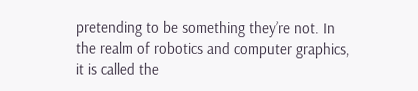pretending to be something they’re not. In the realm of robotics and computer graphics, it is called the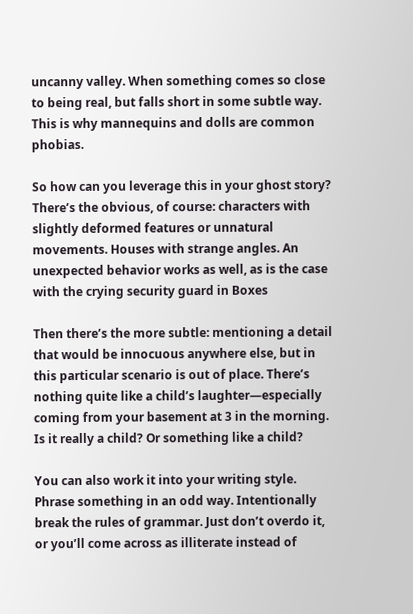uncanny valley. When something comes so close to being real, but falls short in some subtle way. This is why mannequins and dolls are common phobias.

So how can you leverage this in your ghost story? There’s the obvious, of course: characters with slightly deformed features or unnatural movements. Houses with strange angles. An unexpected behavior works as well, as is the case with the crying security guard in Boxes

Then there’s the more subtle: mentioning a detail that would be innocuous anywhere else, but in this particular scenario is out of place. There’s nothing quite like a child’s laughter—especially coming from your basement at 3 in the morning. Is it really a child? Or something like a child?

You can also work it into your writing style. Phrase something in an odd way. Intentionally break the rules of grammar. Just don’t overdo it, or you’ll come across as illiterate instead of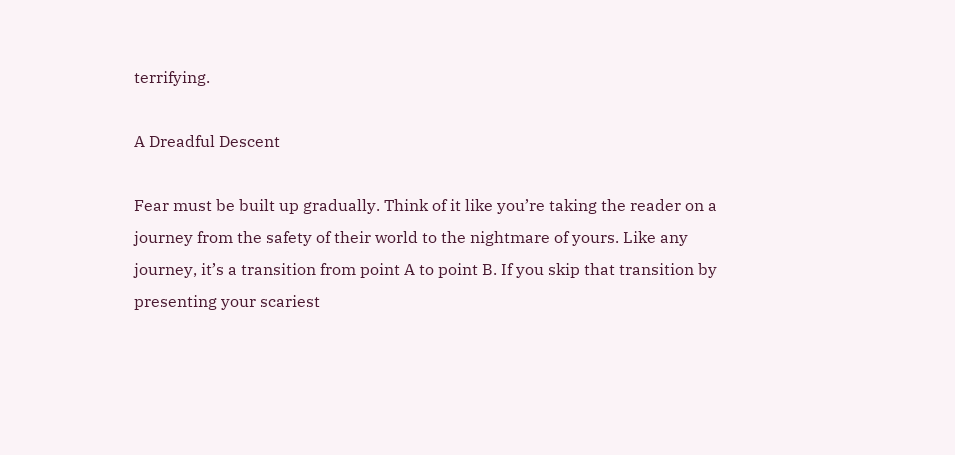terrifying.

A Dreadful Descent

Fear must be built up gradually. Think of it like you’re taking the reader on a journey from the safety of their world to the nightmare of yours. Like any journey, it’s a transition from point A to point B. If you skip that transition by presenting your scariest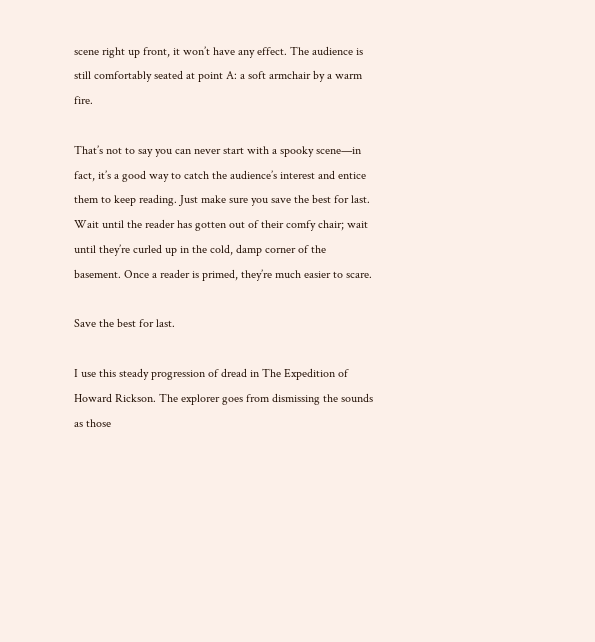scene right up front, it won’t have any effect. The audience is still comfortably seated at point A: a soft armchair by a warm fire.

That’s not to say you can never start with a spooky scene—in fact, it’s a good way to catch the audience’s interest and entice them to keep reading. Just make sure you save the best for last. Wait until the reader has gotten out of their comfy chair; wait until they’re curled up in the cold, damp corner of the basement. Once a reader is primed, they’re much easier to scare.

Save the best for last.

I use this steady progression of dread in The Expedition of Howard Rickson. The explorer goes from dismissing the sounds as those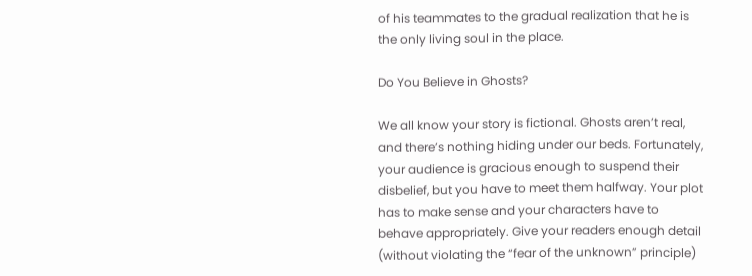of his teammates to the gradual realization that he is the only living soul in the place.

Do You Believe in Ghosts?

We all know your story is fictional. Ghosts aren’t real, and there’s nothing hiding under our beds. Fortunately, your audience is gracious enough to suspend their disbelief, but you have to meet them halfway. Your plot has to make sense and your characters have to behave appropriately. Give your readers enough detail (without violating the “fear of the unknown” principle)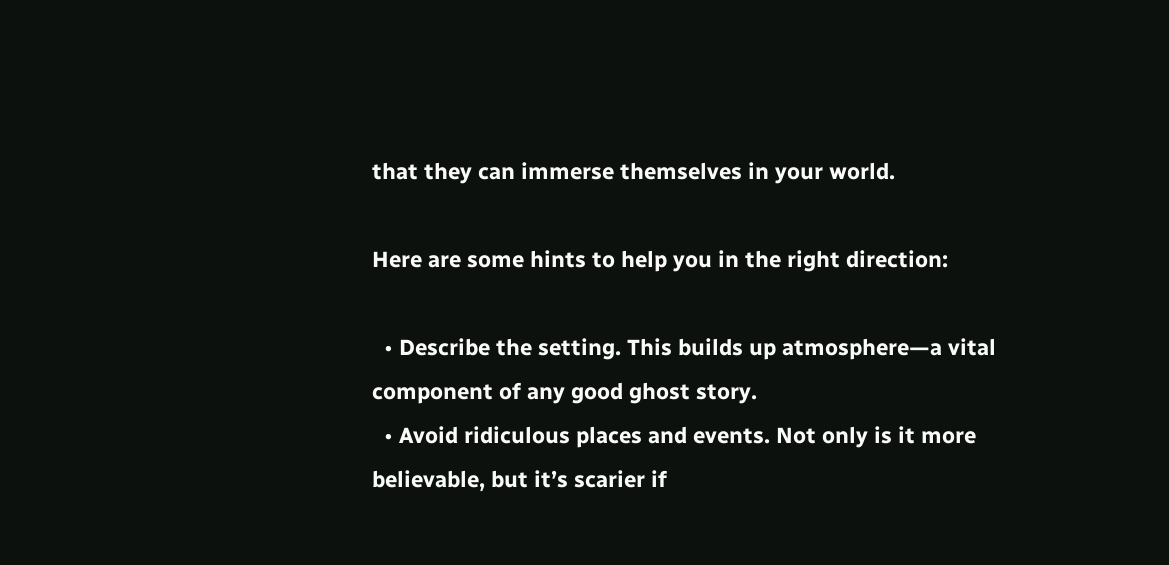that they can immerse themselves in your world.

Here are some hints to help you in the right direction:

  • Describe the setting. This builds up atmosphere—a vital component of any good ghost story.
  • Avoid ridiculous places and events. Not only is it more believable, but it’s scarier if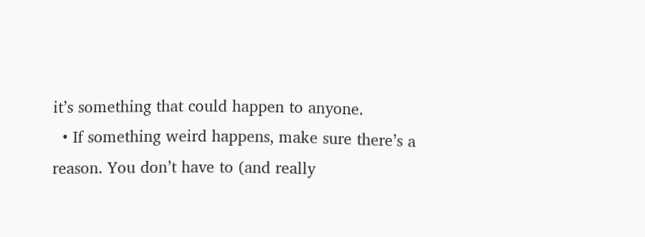it’s something that could happen to anyone.
  • If something weird happens, make sure there’s a reason. You don’t have to (and really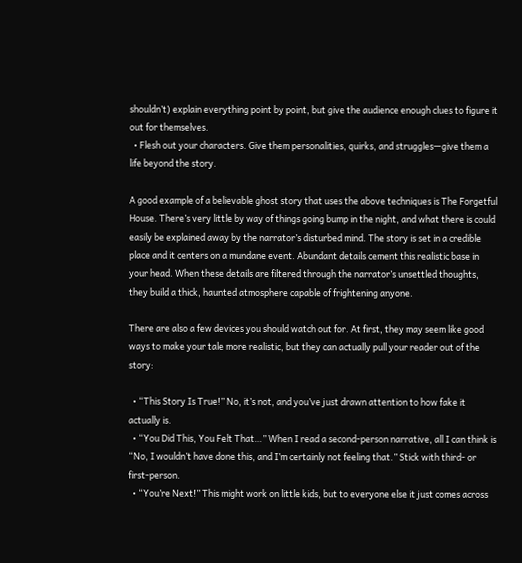shouldn’t) explain everything point by point, but give the audience enough clues to figure it out for themselves.
  • Flesh out your characters. Give them personalities, quirks, and struggles—give them a life beyond the story.

A good example of a believable ghost story that uses the above techniques is The Forgetful House. There’s very little by way of things going bump in the night, and what there is could easily be explained away by the narrator’s disturbed mind. The story is set in a credible place and it centers on a mundane event. Abundant details cement this realistic base in your head. When these details are filtered through the narrator’s unsettled thoughts, they build a thick, haunted atmosphere capable of frightening anyone.

There are also a few devices you should watch out for. At first, they may seem like good ways to make your tale more realistic, but they can actually pull your reader out of the story:

  • “This Story Is True!” No, it’s not, and you’ve just drawn attention to how fake it actually is.
  • “You Did This, You Felt That…” When I read a second-person narrative, all I can think is “No, I wouldn’t have done this, and I’m certainly not feeling that.” Stick with third- or first-person.
  • “You’re Next!” This might work on little kids, but to everyone else it just comes across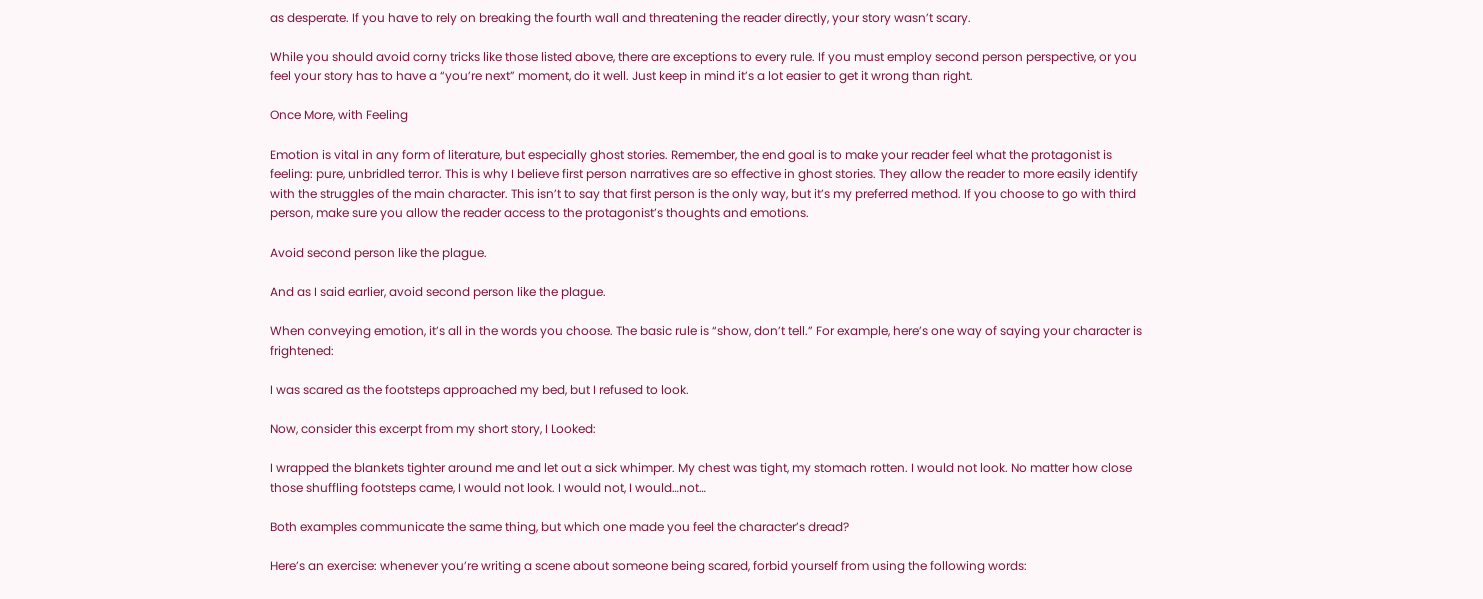as desperate. If you have to rely on breaking the fourth wall and threatening the reader directly, your story wasn’t scary.

While you should avoid corny tricks like those listed above, there are exceptions to every rule. If you must employ second person perspective, or you feel your story has to have a “you’re next” moment, do it well. Just keep in mind it’s a lot easier to get it wrong than right.

Once More, with Feeling

Emotion is vital in any form of literature, but especially ghost stories. Remember, the end goal is to make your reader feel what the protagonist is feeling: pure, unbridled terror. This is why I believe first person narratives are so effective in ghost stories. They allow the reader to more easily identify with the struggles of the main character. This isn’t to say that first person is the only way, but it’s my preferred method. If you choose to go with third person, make sure you allow the reader access to the protagonist’s thoughts and emotions.

Avoid second person like the plague.

And as I said earlier, avoid second person like the plague.

When conveying emotion, it’s all in the words you choose. The basic rule is “show, don’t tell.” For example, here’s one way of saying your character is frightened:

I was scared as the footsteps approached my bed, but I refused to look.

Now, consider this excerpt from my short story, I Looked:

I wrapped the blankets tighter around me and let out a sick whimper. My chest was tight, my stomach rotten. I would not look. No matter how close those shuffling footsteps came, I would not look. I would not, I would…not…

Both examples communicate the same thing, but which one made you feel the character’s dread?

Here’s an exercise: whenever you’re writing a scene about someone being scared, forbid yourself from using the following words: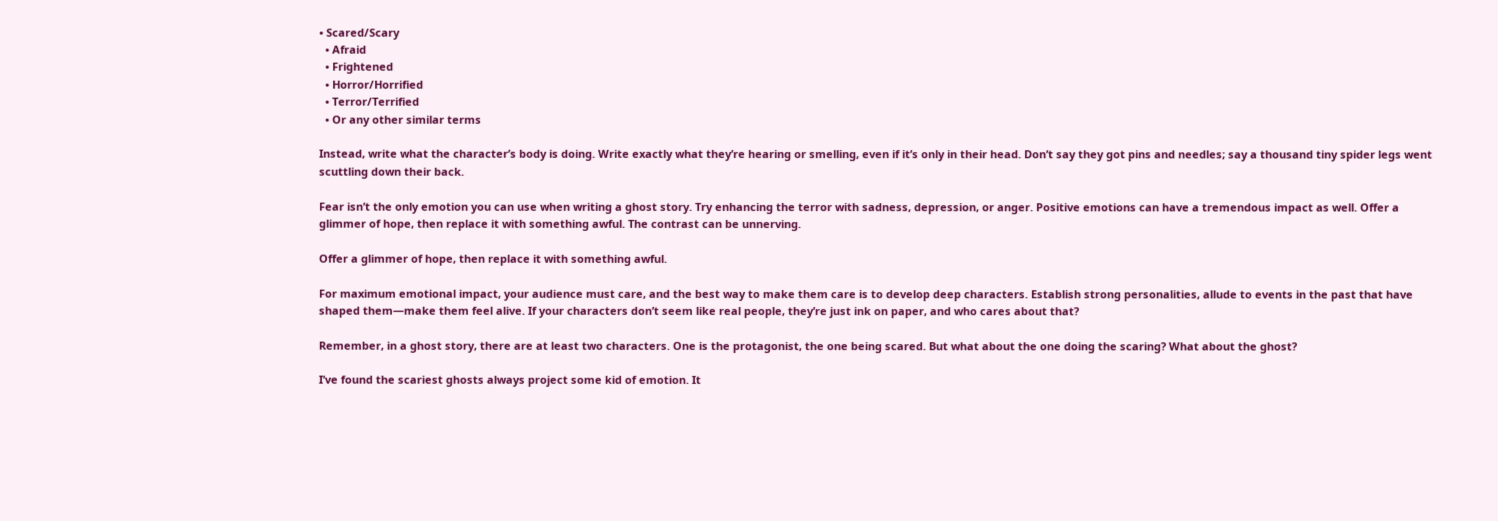• Scared/Scary
  • Afraid
  • Frightened
  • Horror/Horrified
  • Terror/Terrified
  • Or any other similar terms

Instead, write what the character’s body is doing. Write exactly what they’re hearing or smelling, even if it’s only in their head. Don’t say they got pins and needles; say a thousand tiny spider legs went scuttling down their back.

Fear isn’t the only emotion you can use when writing a ghost story. Try enhancing the terror with sadness, depression, or anger. Positive emotions can have a tremendous impact as well. Offer a glimmer of hope, then replace it with something awful. The contrast can be unnerving.

Offer a glimmer of hope, then replace it with something awful.

For maximum emotional impact, your audience must care, and the best way to make them care is to develop deep characters. Establish strong personalities, allude to events in the past that have shaped them—make them feel alive. If your characters don’t seem like real people, they’re just ink on paper, and who cares about that?

Remember, in a ghost story, there are at least two characters. One is the protagonist, the one being scared. But what about the one doing the scaring? What about the ghost?

I’ve found the scariest ghosts always project some kid of emotion. It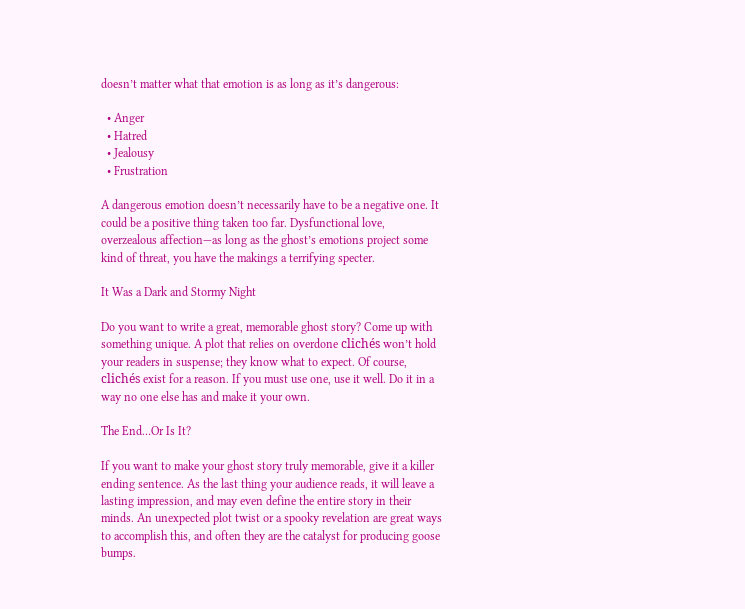doesn’t matter what that emotion is as long as it’s dangerous:

  • Anger
  • Hatred
  • Jealousy
  • Frustration

A dangerous emotion doesn’t necessarily have to be a negative one. It could be a positive thing taken too far. Dysfunctional love, overzealous affection—as long as the ghost’s emotions project some kind of threat, you have the makings a terrifying specter.

It Was a Dark and Stormy Night

Do you want to write a great, memorable ghost story? Come up with something unique. A plot that relies on overdone clichés won’t hold your readers in suspense; they know what to expect. Of course, clichés exist for a reason. If you must use one, use it well. Do it in a way no one else has and make it your own.

The End…Or Is It?

If you want to make your ghost story truly memorable, give it a killer ending sentence. As the last thing your audience reads, it will leave a lasting impression, and may even define the entire story in their minds. An unexpected plot twist or a spooky revelation are great ways to accomplish this, and often they are the catalyst for producing goose bumps.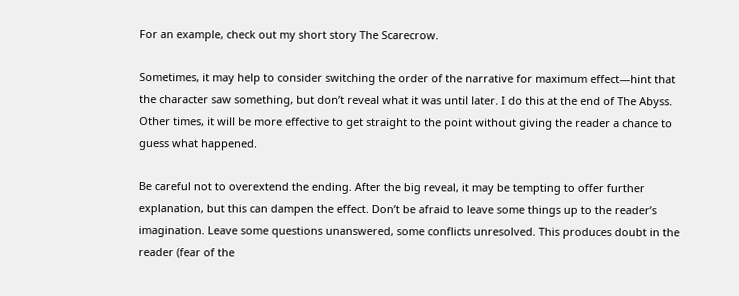For an example, check out my short story The Scarecrow.

Sometimes, it may help to consider switching the order of the narrative for maximum effect—hint that the character saw something, but don’t reveal what it was until later. I do this at the end of The Abyss. Other times, it will be more effective to get straight to the point without giving the reader a chance to guess what happened.

Be careful not to overextend the ending. After the big reveal, it may be tempting to offer further explanation, but this can dampen the effect. Don’t be afraid to leave some things up to the reader’s imagination. Leave some questions unanswered, some conflicts unresolved. This produces doubt in the reader (fear of the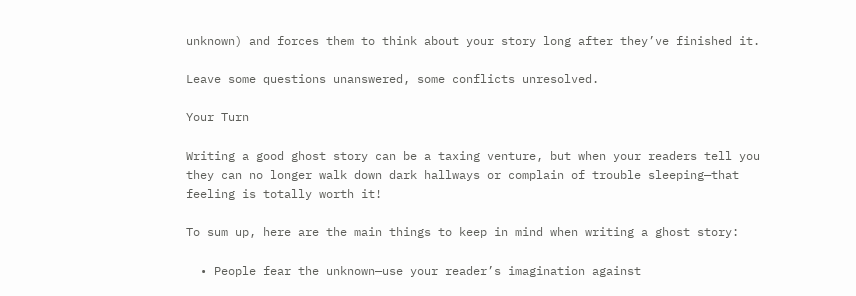unknown) and forces them to think about your story long after they’ve finished it.

Leave some questions unanswered, some conflicts unresolved.

Your Turn

Writing a good ghost story can be a taxing venture, but when your readers tell you they can no longer walk down dark hallways or complain of trouble sleeping—that feeling is totally worth it!

To sum up, here are the main things to keep in mind when writing a ghost story:

  • People fear the unknown—use your reader’s imagination against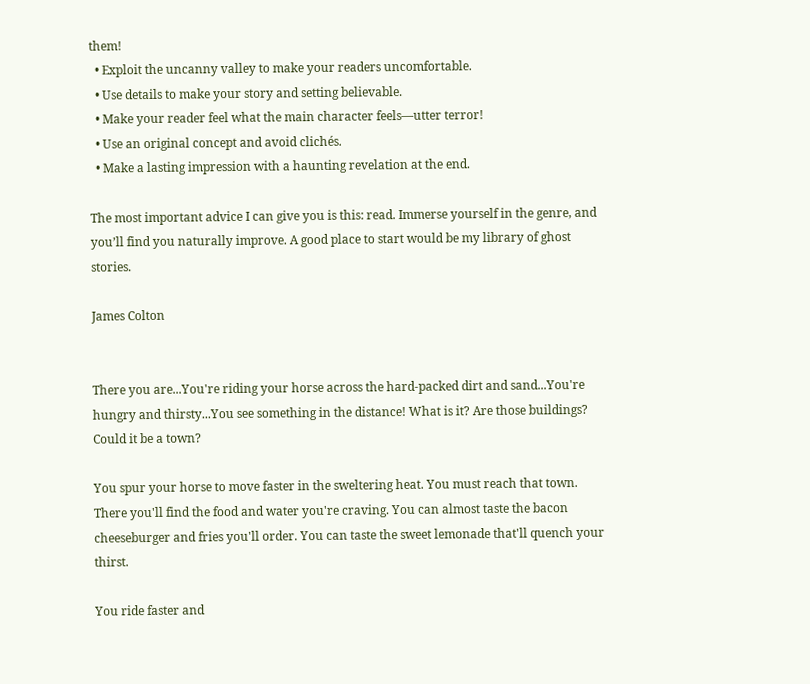them!
  • Exploit the uncanny valley to make your readers uncomfortable.
  • Use details to make your story and setting believable.
  • Make your reader feel what the main character feels—utter terror!
  • Use an original concept and avoid clichés.
  • Make a lasting impression with a haunting revelation at the end.

The most important advice I can give you is this: read. Immerse yourself in the genre, and you’ll find you naturally improve. A good place to start would be my library of ghost stories.

James Colton


There you are...You're riding your horse across the hard-packed dirt and sand...You're hungry and thirsty...You see something in the distance! What is it? Are those buildings? Could it be a town?

You spur your horse to move faster in the sweltering heat. You must reach that town. There you'll find the food and water you're craving. You can almost taste the bacon cheeseburger and fries you'll order. You can taste the sweet lemonade that'll quench your thirst.

You ride faster and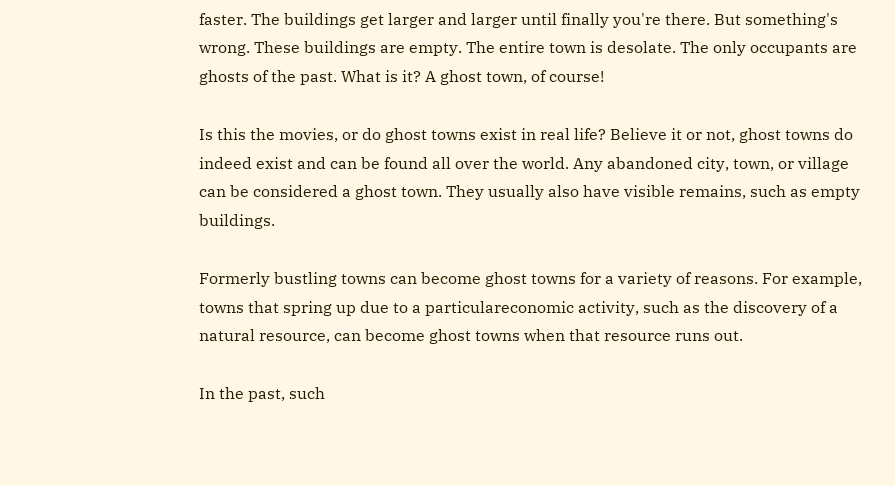faster. The buildings get larger and larger until finally you're there. But something's wrong. These buildings are empty. The entire town is desolate. The only occupants are ghosts of the past. What is it? A ghost town, of course!

Is this the movies, or do ghost towns exist in real life? Believe it or not, ghost towns do indeed exist and can be found all over the world. Any abandoned city, town, or village can be considered a ghost town. They usually also have visible remains, such as empty buildings.

Formerly bustling towns can become ghost towns for a variety of reasons. For example, towns that spring up due to a particulareconomic activity, such as the discovery of a natural resource, can become ghost towns when that resource runs out.

In the past, such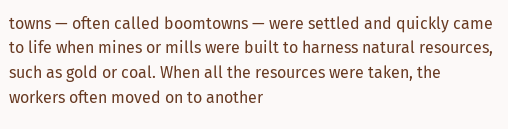towns — often called boomtowns — were settled and quickly came to life when mines or mills were built to harness natural resources, such as gold or coal. When all the resources were taken, the workers often moved on to another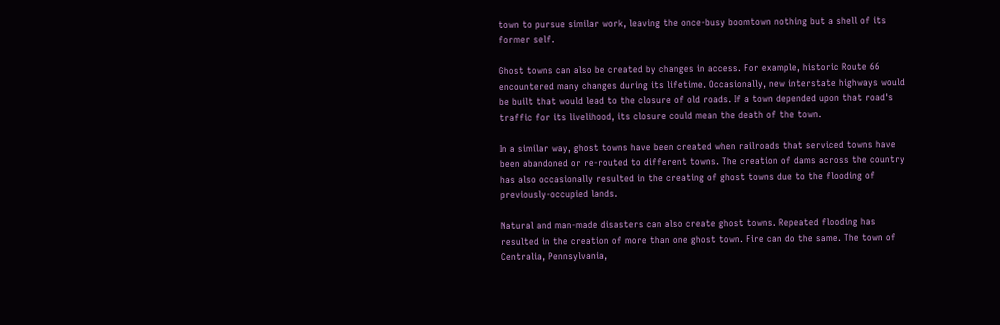town to pursue similar work, leaving the once-busy boomtown nothing but a shell of its former self.

Ghost towns can also be created by changes in access. For example, historic Route 66 encountered many changes during its lifetime. Occasionally, new interstate highways would be built that would lead to the closure of old roads. If a town depended upon that road's traffic for its livelihood, its closure could mean the death of the town.

In a similar way, ghost towns have been created when railroads that serviced towns have been abandoned or re-routed to different towns. The creation of dams across the country has also occasionally resulted in the creating of ghost towns due to the flooding of previously-occupied lands.

Natural and man-made disasters can also create ghost towns. Repeated flooding has resulted in the creation of more than one ghost town. Fire can do the same. The town of Centralia, Pennsylvania,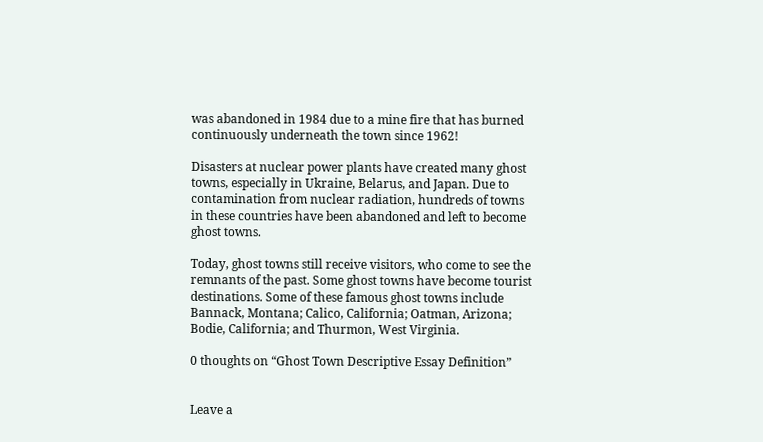was abandoned in 1984 due to a mine fire that has burned continuously underneath the town since 1962!

Disasters at nuclear power plants have created many ghost towns, especially in Ukraine, Belarus, and Japan. Due to contamination from nuclear radiation, hundreds of towns in these countries have been abandoned and left to become ghost towns.

Today, ghost towns still receive visitors, who come to see the remnants of the past. Some ghost towns have become tourist destinations. Some of these famous ghost towns include Bannack, Montana; Calico, California; Oatman, Arizona; Bodie, California; and Thurmon, West Virginia.

0 thoughts on “Ghost Town Descriptive Essay Definition”


Leave a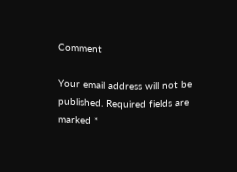Comment

Your email address will not be published. Required fields are marked *